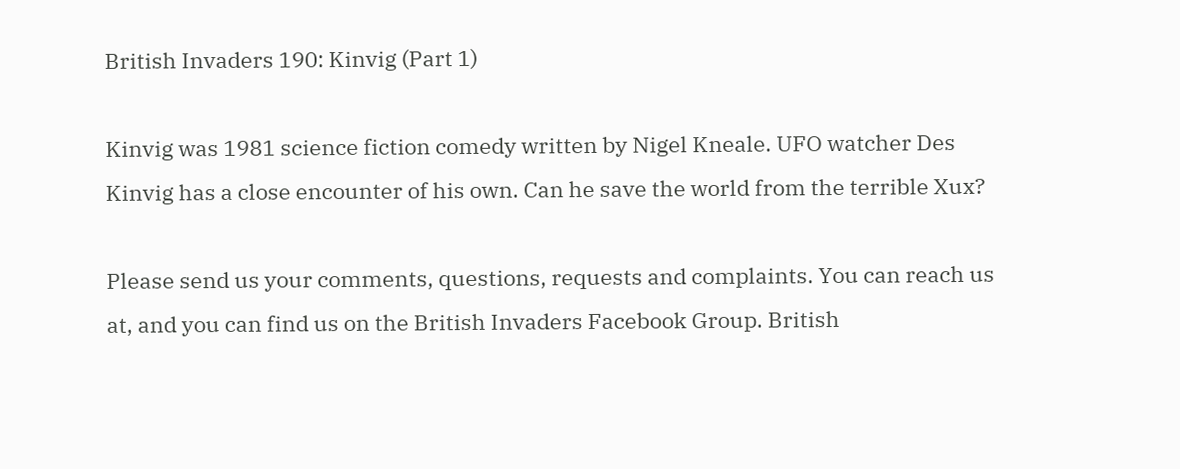British Invaders 190: Kinvig (Part 1)

Kinvig was 1981 science fiction comedy written by Nigel Kneale. UFO watcher Des Kinvig has a close encounter of his own. Can he save the world from the terrible Xux?

Please send us your comments, questions, requests and complaints. You can reach us at, and you can find us on the British Invaders Facebook Group. British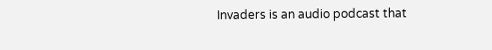Invaders is an audio podcast that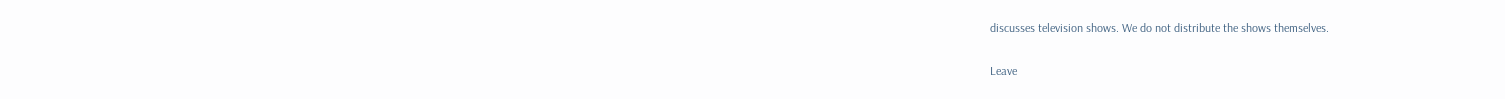discusses television shows. We do not distribute the shows themselves.

Leave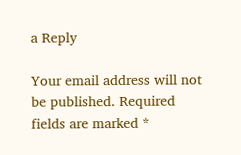a Reply

Your email address will not be published. Required fields are marked *